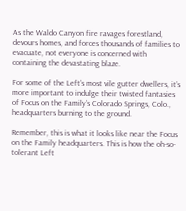As the Waldo Canyon fire ravages forestland, devours homes, and forces thousands of families to evacuate, not everyone is concerned with containing the devastating blaze.

For some of the Left’s most vile gutter dwellers, it’s more important to indulge their twisted fantasies of Focus on the Family’s Colorado Springs, Colo., headquarters burning to the ground.

Remember, this is what it looks like near the Focus on the Family headquarters. This is how the oh-so-tolerant Left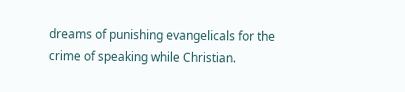dreams of punishing evangelicals for the crime of speaking while Christian.